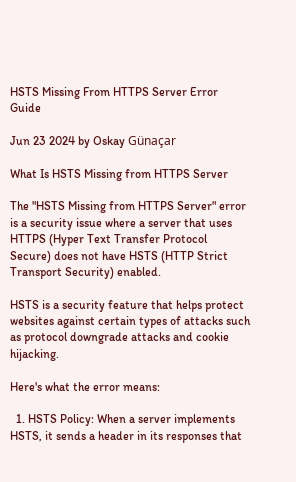HSTS Missing From HTTPS Server Error Guide

Jun 23 2024 by Oskay Günaçar

What Is HSTS Missing from HTTPS Server

The "HSTS Missing from HTTPS Server" error is a security issue where a server that uses HTTPS (Hyper Text Transfer Protocol Secure) does not have HSTS (HTTP Strict Transport Security) enabled.

HSTS is a security feature that helps protect websites against certain types of attacks such as protocol downgrade attacks and cookie hijacking.

Here's what the error means:

  1. HSTS Policy: When a server implements HSTS, it sends a header in its responses that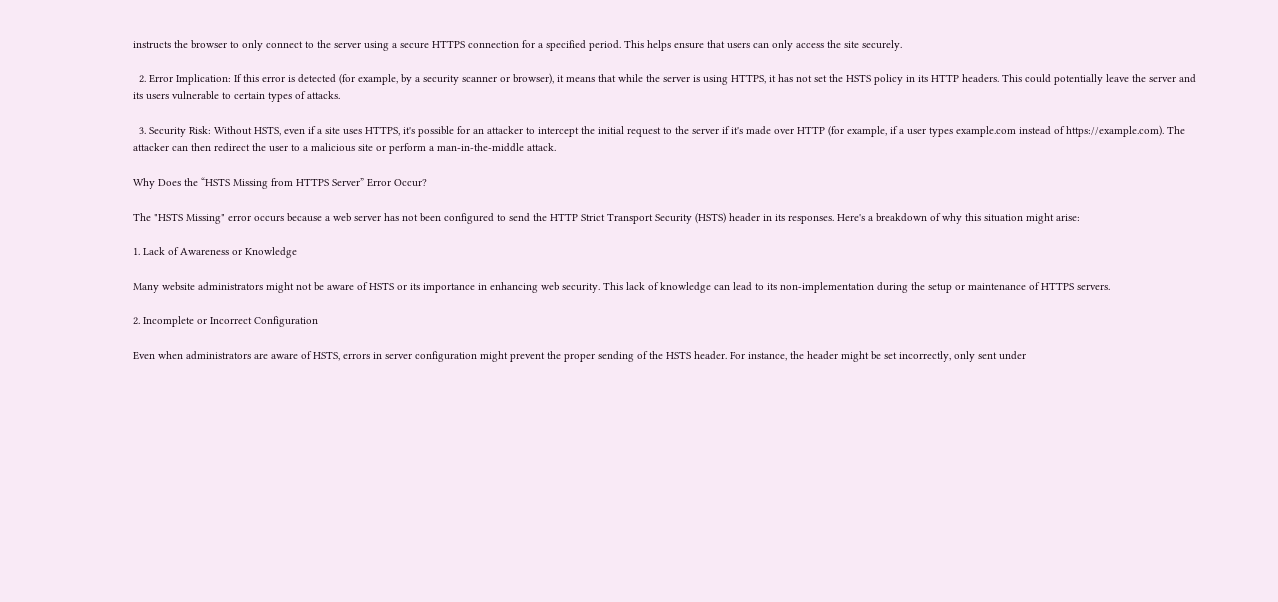instructs the browser to only connect to the server using a secure HTTPS connection for a specified period. This helps ensure that users can only access the site securely.

  2. Error Implication: If this error is detected (for example, by a security scanner or browser), it means that while the server is using HTTPS, it has not set the HSTS policy in its HTTP headers. This could potentially leave the server and its users vulnerable to certain types of attacks.

  3. Security Risk: Without HSTS, even if a site uses HTTPS, it's possible for an attacker to intercept the initial request to the server if it's made over HTTP (for example, if a user types example.com instead of https://example.com). The attacker can then redirect the user to a malicious site or perform a man-in-the-middle attack.

Why Does the “HSTS Missing from HTTPS Server” Error Occur?

The "HSTS Missing" error occurs because a web server has not been configured to send the HTTP Strict Transport Security (HSTS) header in its responses. Here's a breakdown of why this situation might arise:

1. Lack of Awareness or Knowledge

Many website administrators might not be aware of HSTS or its importance in enhancing web security. This lack of knowledge can lead to its non-implementation during the setup or maintenance of HTTPS servers.

2. Incomplete or Incorrect Configuration

Even when administrators are aware of HSTS, errors in server configuration might prevent the proper sending of the HSTS header. For instance, the header might be set incorrectly, only sent under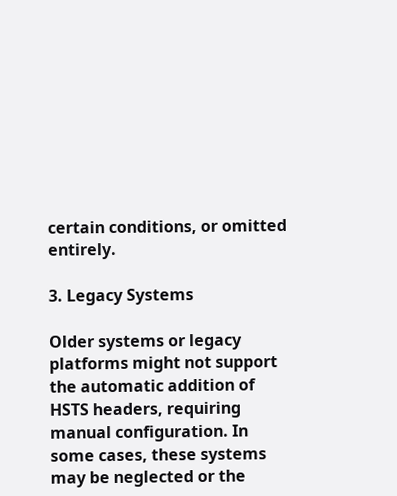certain conditions, or omitted entirely.

3. Legacy Systems

Older systems or legacy platforms might not support the automatic addition of HSTS headers, requiring manual configuration. In some cases, these systems may be neglected or the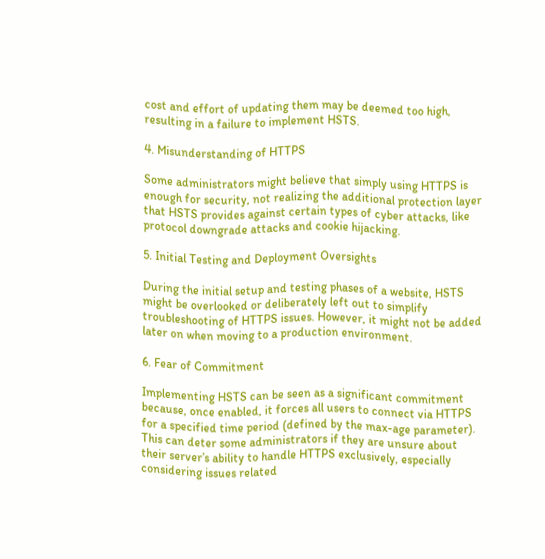cost and effort of updating them may be deemed too high, resulting in a failure to implement HSTS.

4. Misunderstanding of HTTPS

Some administrators might believe that simply using HTTPS is enough for security, not realizing the additional protection layer that HSTS provides against certain types of cyber attacks, like protocol downgrade attacks and cookie hijacking.

5. Initial Testing and Deployment Oversights

During the initial setup and testing phases of a website, HSTS might be overlooked or deliberately left out to simplify troubleshooting of HTTPS issues. However, it might not be added later on when moving to a production environment.

6. Fear of Commitment

Implementing HSTS can be seen as a significant commitment because, once enabled, it forces all users to connect via HTTPS for a specified time period (defined by the max-age parameter). This can deter some administrators if they are unsure about their server’s ability to handle HTTPS exclusively, especially considering issues related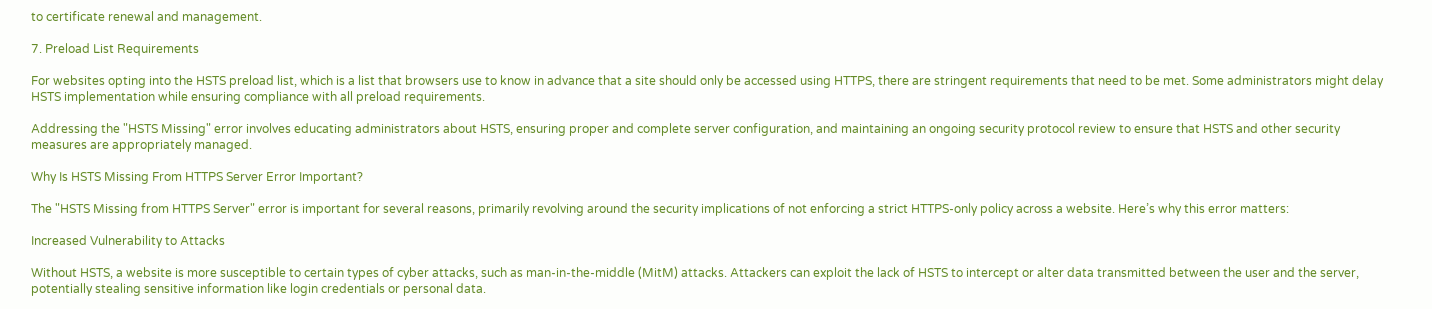to certificate renewal and management.

7. Preload List Requirements

For websites opting into the HSTS preload list, which is a list that browsers use to know in advance that a site should only be accessed using HTTPS, there are stringent requirements that need to be met. Some administrators might delay HSTS implementation while ensuring compliance with all preload requirements.

Addressing the "HSTS Missing" error involves educating administrators about HSTS, ensuring proper and complete server configuration, and maintaining an ongoing security protocol review to ensure that HSTS and other security measures are appropriately managed.

Why Is HSTS Missing From HTTPS Server Error Important?

The "HSTS Missing from HTTPS Server" error is important for several reasons, primarily revolving around the security implications of not enforcing a strict HTTPS-only policy across a website. Here’s why this error matters:

Increased Vulnerability to Attacks

Without HSTS, a website is more susceptible to certain types of cyber attacks, such as man-in-the-middle (MitM) attacks. Attackers can exploit the lack of HSTS to intercept or alter data transmitted between the user and the server, potentially stealing sensitive information like login credentials or personal data.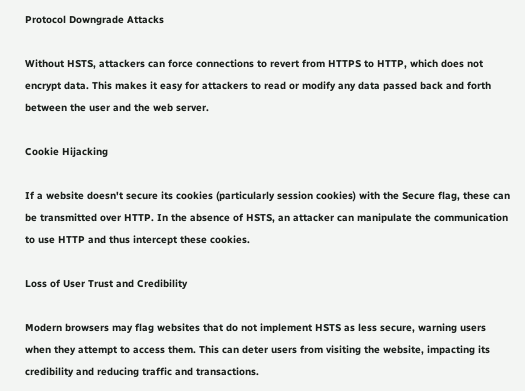Protocol Downgrade Attacks

Without HSTS, attackers can force connections to revert from HTTPS to HTTP, which does not encrypt data. This makes it easy for attackers to read or modify any data passed back and forth between the user and the web server.

Cookie Hijacking

If a website doesn't secure its cookies (particularly session cookies) with the Secure flag, these can be transmitted over HTTP. In the absence of HSTS, an attacker can manipulate the communication to use HTTP and thus intercept these cookies.

Loss of User Trust and Credibility

Modern browsers may flag websites that do not implement HSTS as less secure, warning users when they attempt to access them. This can deter users from visiting the website, impacting its credibility and reducing traffic and transactions.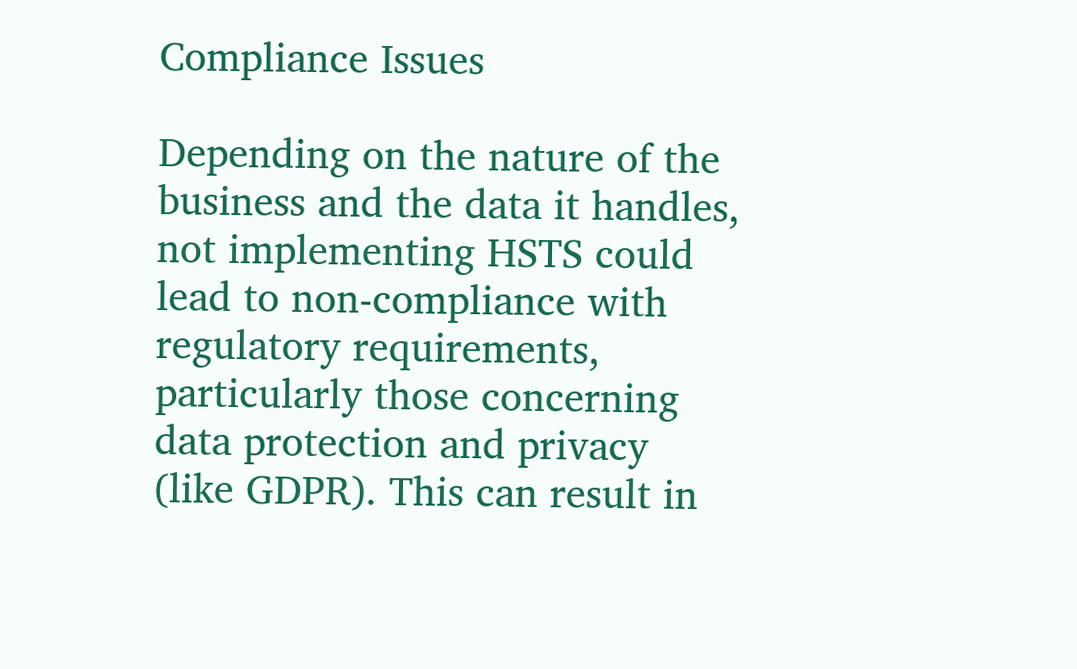Compliance Issues

Depending on the nature of the business and the data it handles, not implementing HSTS could lead to non-compliance with regulatory requirements, particularly those concerning data protection and privacy (like GDPR). This can result in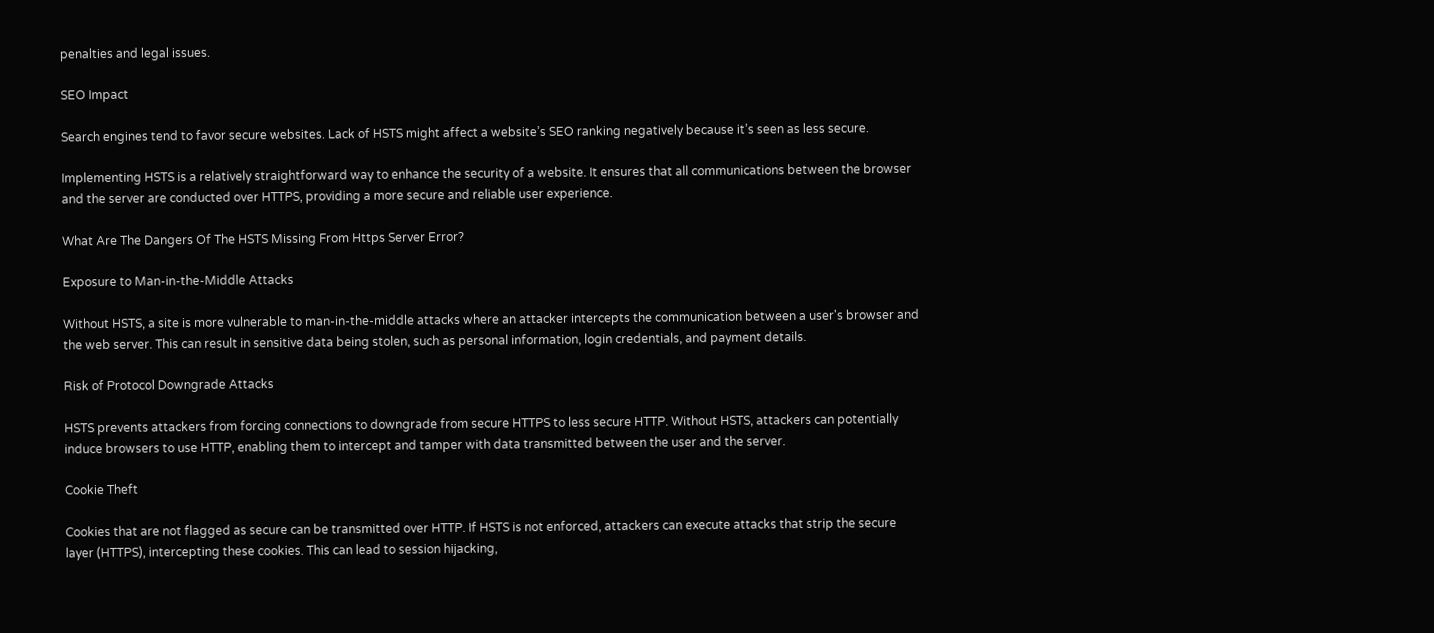penalties and legal issues.

SEO Impact

Search engines tend to favor secure websites. Lack of HSTS might affect a website’s SEO ranking negatively because it’s seen as less secure.

Implementing HSTS is a relatively straightforward way to enhance the security of a website. It ensures that all communications between the browser and the server are conducted over HTTPS, providing a more secure and reliable user experience.

What Are The Dangers Of The HSTS Missing From Https Server Error?

Exposure to Man-in-the-Middle Attacks

Without HSTS, a site is more vulnerable to man-in-the-middle attacks where an attacker intercepts the communication between a user's browser and the web server. This can result in sensitive data being stolen, such as personal information, login credentials, and payment details.

Risk of Protocol Downgrade Attacks

HSTS prevents attackers from forcing connections to downgrade from secure HTTPS to less secure HTTP. Without HSTS, attackers can potentially induce browsers to use HTTP, enabling them to intercept and tamper with data transmitted between the user and the server.

Cookie Theft

Cookies that are not flagged as secure can be transmitted over HTTP. If HSTS is not enforced, attackers can execute attacks that strip the secure layer (HTTPS), intercepting these cookies. This can lead to session hijacking,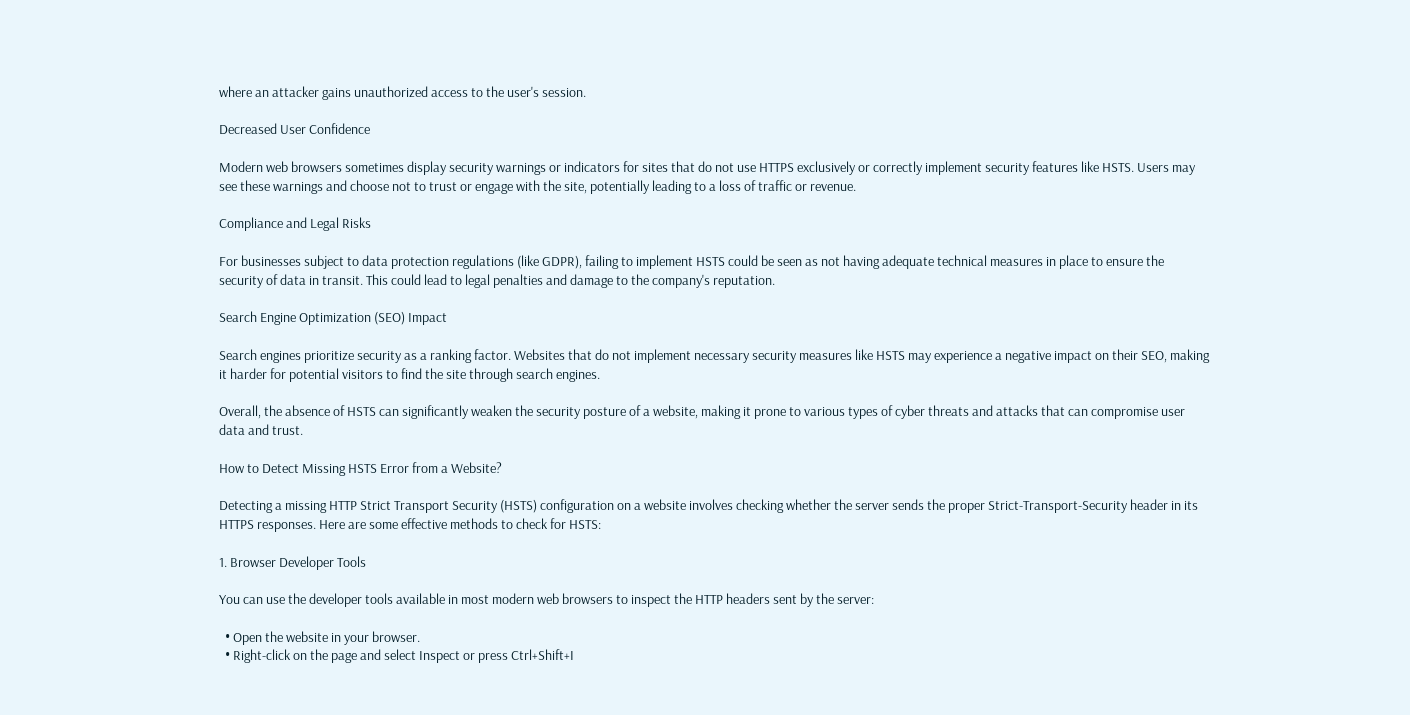where an attacker gains unauthorized access to the user's session.

Decreased User Confidence

Modern web browsers sometimes display security warnings or indicators for sites that do not use HTTPS exclusively or correctly implement security features like HSTS. Users may see these warnings and choose not to trust or engage with the site, potentially leading to a loss of traffic or revenue.

Compliance and Legal Risks

For businesses subject to data protection regulations (like GDPR), failing to implement HSTS could be seen as not having adequate technical measures in place to ensure the security of data in transit. This could lead to legal penalties and damage to the company's reputation.

Search Engine Optimization (SEO) Impact

Search engines prioritize security as a ranking factor. Websites that do not implement necessary security measures like HSTS may experience a negative impact on their SEO, making it harder for potential visitors to find the site through search engines.

Overall, the absence of HSTS can significantly weaken the security posture of a website, making it prone to various types of cyber threats and attacks that can compromise user data and trust.

How to Detect Missing HSTS Error from a Website?

Detecting a missing HTTP Strict Transport Security (HSTS) configuration on a website involves checking whether the server sends the proper Strict-Transport-Security header in its HTTPS responses. Here are some effective methods to check for HSTS:

1. Browser Developer Tools

You can use the developer tools available in most modern web browsers to inspect the HTTP headers sent by the server:

  • Open the website in your browser.
  • Right-click on the page and select Inspect or press Ctrl+Shift+I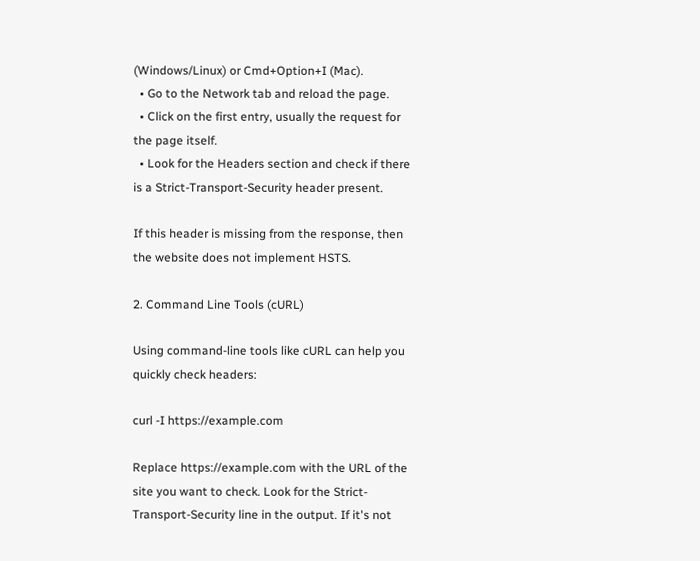(Windows/Linux) or Cmd+Option+I (Mac).
  • Go to the Network tab and reload the page.
  • Click on the first entry, usually the request for the page itself.
  • Look for the Headers section and check if there is a Strict-Transport-Security header present.

If this header is missing from the response, then the website does not implement HSTS.

2. Command Line Tools (cURL)

Using command-line tools like cURL can help you quickly check headers:

curl -I https://example.com

Replace https://example.com with the URL of the site you want to check. Look for the Strict-Transport-Security line in the output. If it's not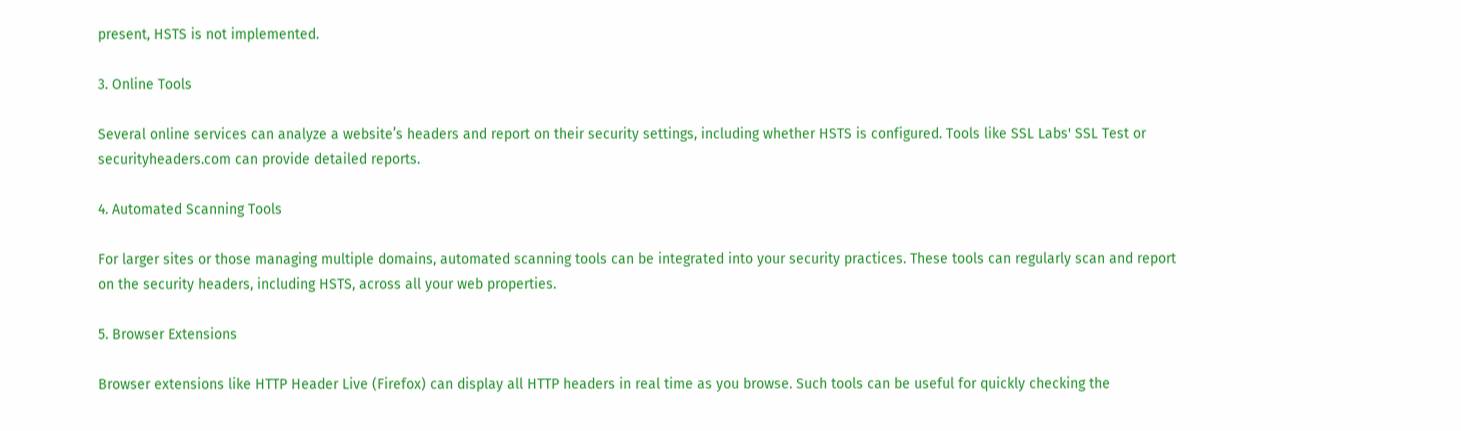present, HSTS is not implemented.

3. Online Tools

Several online services can analyze a website’s headers and report on their security settings, including whether HSTS is configured. Tools like SSL Labs' SSL Test or securityheaders.com can provide detailed reports.

4. Automated Scanning Tools

For larger sites or those managing multiple domains, automated scanning tools can be integrated into your security practices. These tools can regularly scan and report on the security headers, including HSTS, across all your web properties.

5. Browser Extensions

Browser extensions like HTTP Header Live (Firefox) can display all HTTP headers in real time as you browse. Such tools can be useful for quickly checking the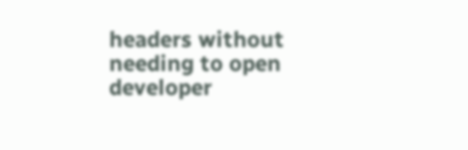headers without needing to open developer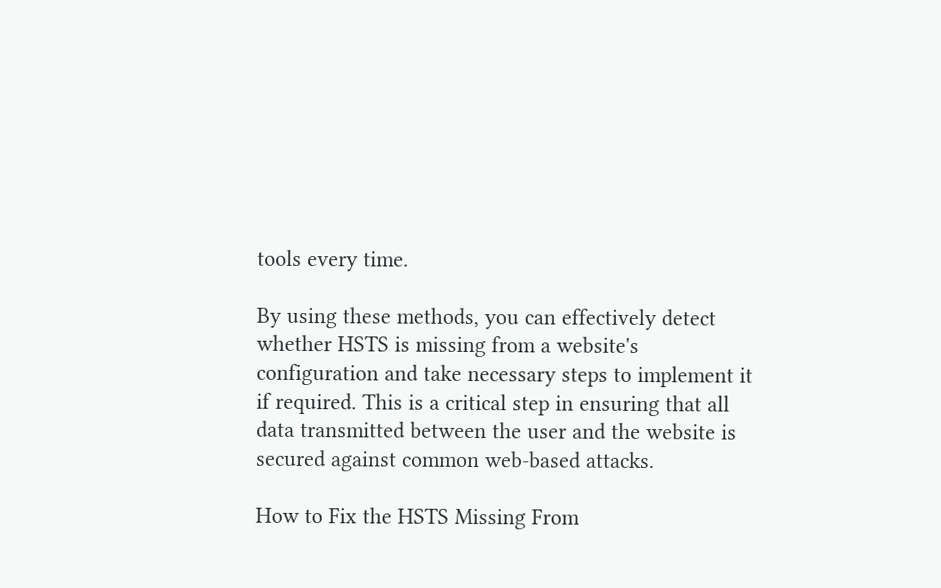tools every time.

By using these methods, you can effectively detect whether HSTS is missing from a website's configuration and take necessary steps to implement it if required. This is a critical step in ensuring that all data transmitted between the user and the website is secured against common web-based attacks.

How to Fix the HSTS Missing From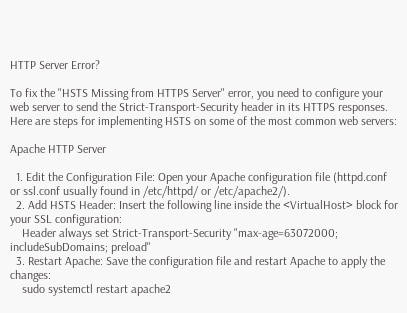HTTP Server Error?

To fix the "HSTS Missing from HTTPS Server" error, you need to configure your web server to send the Strict-Transport-Security header in its HTTPS responses. Here are steps for implementing HSTS on some of the most common web servers:

Apache HTTP Server

  1. Edit the Configuration File: Open your Apache configuration file (httpd.conf or ssl.conf usually found in /etc/httpd/ or /etc/apache2/).
  2. Add HSTS Header: Insert the following line inside the <VirtualHost> block for your SSL configuration:
    Header always set Strict-Transport-Security "max-age=63072000; includeSubDomains; preload"
  3. Restart Apache: Save the configuration file and restart Apache to apply the changes:
    sudo systemctl restart apache2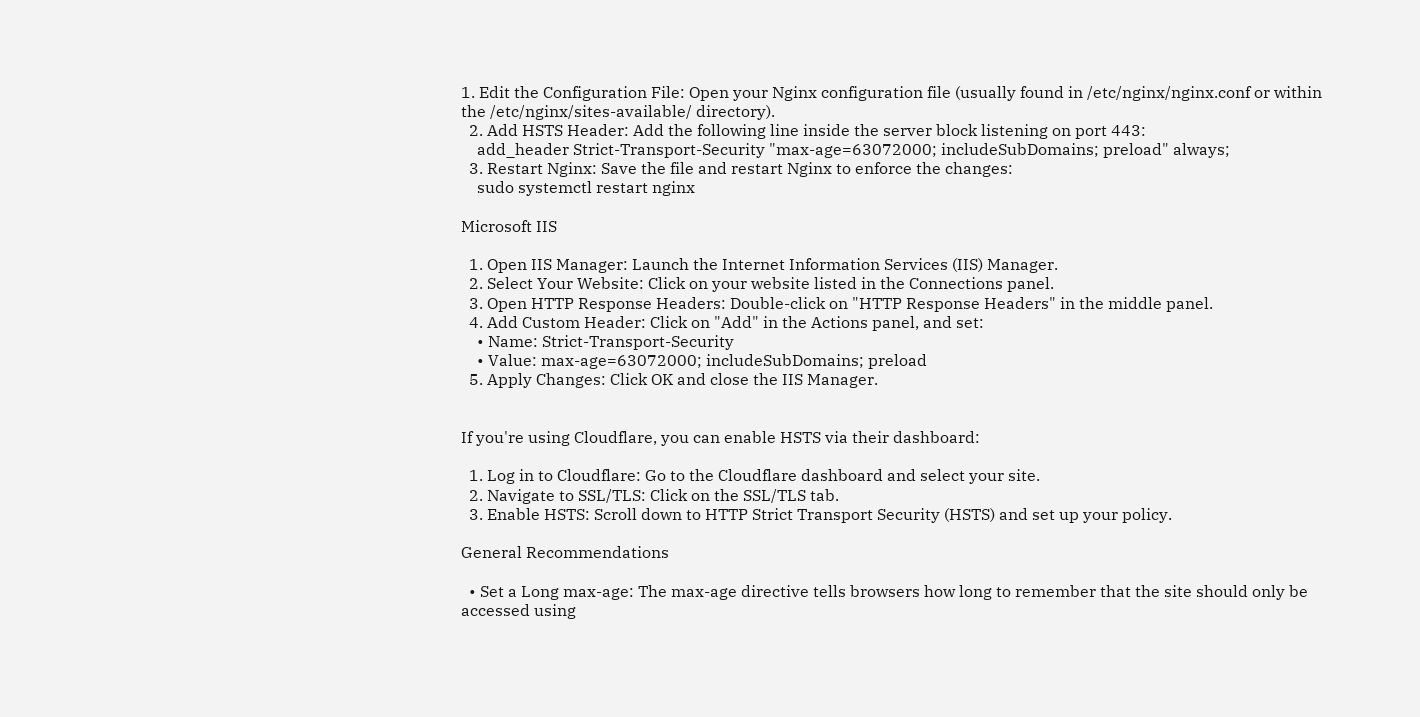1. Edit the Configuration File: Open your Nginx configuration file (usually found in /etc/nginx/nginx.conf or within the /etc/nginx/sites-available/ directory).
  2. Add HSTS Header: Add the following line inside the server block listening on port 443:
    add_header Strict-Transport-Security "max-age=63072000; includeSubDomains; preload" always;
  3. Restart Nginx: Save the file and restart Nginx to enforce the changes:
    sudo systemctl restart nginx

Microsoft IIS

  1. Open IIS Manager: Launch the Internet Information Services (IIS) Manager.
  2. Select Your Website: Click on your website listed in the Connections panel.
  3. Open HTTP Response Headers: Double-click on "HTTP Response Headers" in the middle panel.
  4. Add Custom Header: Click on "Add" in the Actions panel, and set:
    • Name: Strict-Transport-Security
    • Value: max-age=63072000; includeSubDomains; preload
  5. Apply Changes: Click OK and close the IIS Manager.


If you're using Cloudflare, you can enable HSTS via their dashboard:

  1. Log in to Cloudflare: Go to the Cloudflare dashboard and select your site.
  2. Navigate to SSL/TLS: Click on the SSL/TLS tab.
  3. Enable HSTS: Scroll down to HTTP Strict Transport Security (HSTS) and set up your policy.

General Recommendations

  • Set a Long max-age: The max-age directive tells browsers how long to remember that the site should only be accessed using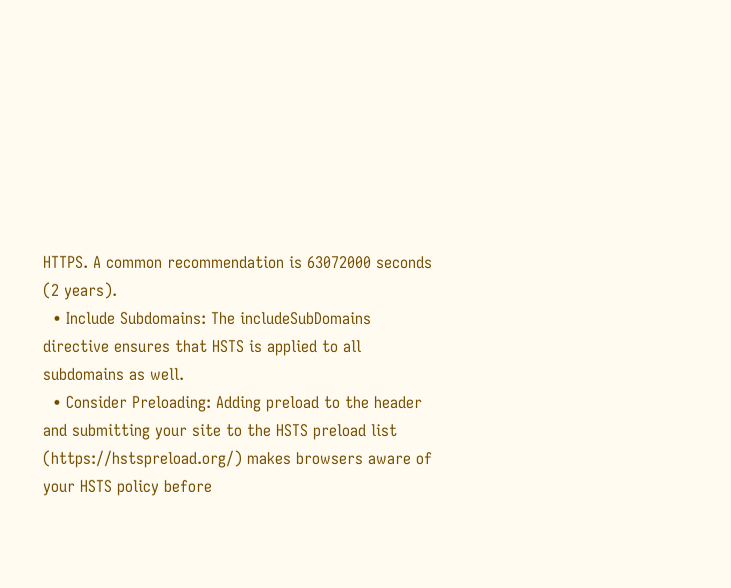HTTPS. A common recommendation is 63072000 seconds (2 years).
  • Include Subdomains: The includeSubDomains directive ensures that HSTS is applied to all subdomains as well.
  • Consider Preloading: Adding preload to the header and submitting your site to the HSTS preload list (https://hstspreload.org/) makes browsers aware of your HSTS policy before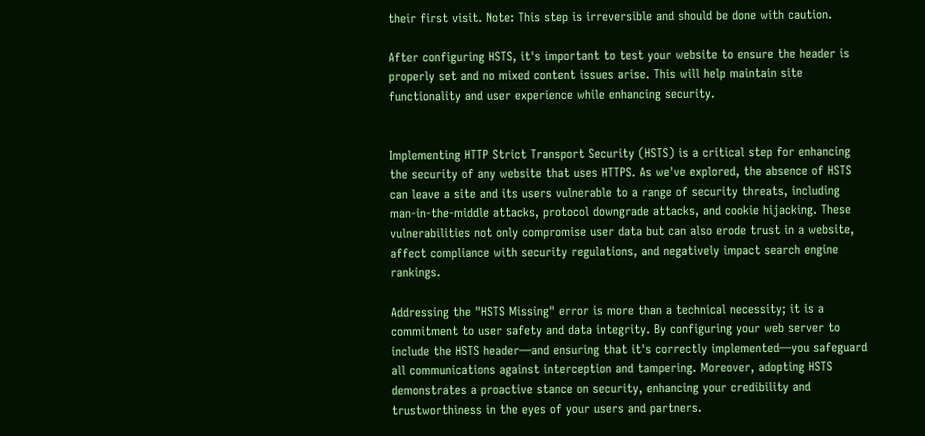their first visit. Note: This step is irreversible and should be done with caution.

After configuring HSTS, it's important to test your website to ensure the header is properly set and no mixed content issues arise. This will help maintain site functionality and user experience while enhancing security.


Implementing HTTP Strict Transport Security (HSTS) is a critical step for enhancing the security of any website that uses HTTPS. As we've explored, the absence of HSTS can leave a site and its users vulnerable to a range of security threats, including man-in-the-middle attacks, protocol downgrade attacks, and cookie hijacking. These vulnerabilities not only compromise user data but can also erode trust in a website, affect compliance with security regulations, and negatively impact search engine rankings.

Addressing the "HSTS Missing" error is more than a technical necessity; it is a commitment to user safety and data integrity. By configuring your web server to include the HSTS header—and ensuring that it's correctly implemented—you safeguard all communications against interception and tampering. Moreover, adopting HSTS demonstrates a proactive stance on security, enhancing your credibility and trustworthiness in the eyes of your users and partners.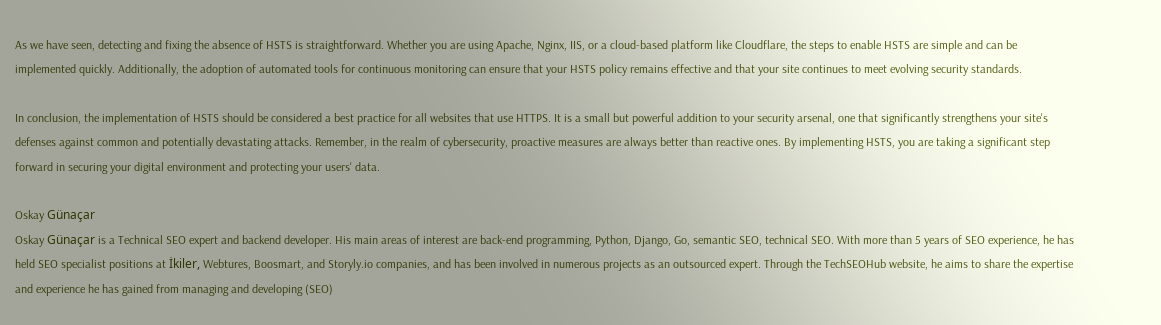As we have seen, detecting and fixing the absence of HSTS is straightforward. Whether you are using Apache, Nginx, IIS, or a cloud-based platform like Cloudflare, the steps to enable HSTS are simple and can be implemented quickly. Additionally, the adoption of automated tools for continuous monitoring can ensure that your HSTS policy remains effective and that your site continues to meet evolving security standards.

In conclusion, the implementation of HSTS should be considered a best practice for all websites that use HTTPS. It is a small but powerful addition to your security arsenal, one that significantly strengthens your site's defenses against common and potentially devastating attacks. Remember, in the realm of cybersecurity, proactive measures are always better than reactive ones. By implementing HSTS, you are taking a significant step forward in securing your digital environment and protecting your users' data.

Oskay Günaçar
Oskay Günaçar is a Technical SEO expert and backend developer. His main areas of interest are back-end programming, Python, Django, Go, semantic SEO, technical SEO. With more than 5 years of SEO experience, he has held SEO specialist positions at İkiler, Webtures, Boosmart, and Storyly.io companies, and has been involved in numerous projects as an outsourced expert. Through the TechSEOHub website, he aims to share the expertise and experience he has gained from managing and developing (SEO)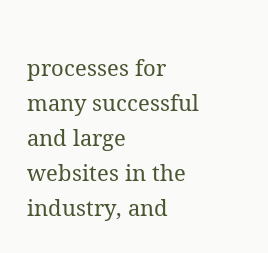processes for many successful and large websites in the industry, and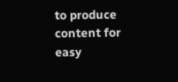to produce content for easy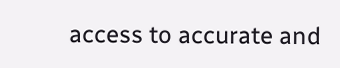access to accurate and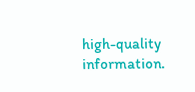high-quality information.